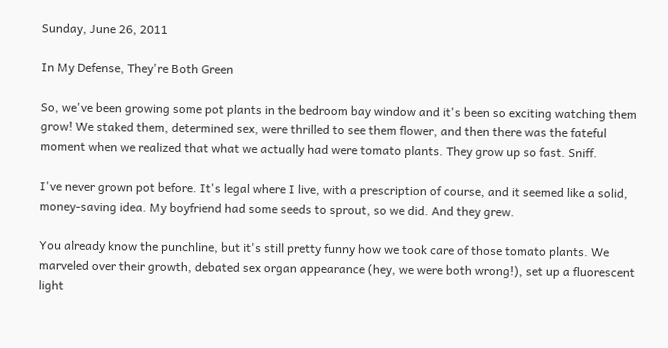Sunday, June 26, 2011

In My Defense, They're Both Green

So, we've been growing some pot plants in the bedroom bay window and it's been so exciting watching them grow! We staked them, determined sex, were thrilled to see them flower, and then there was the fateful moment when we realized that what we actually had were tomato plants. They grow up so fast. Sniff.

I've never grown pot before. It's legal where I live, with a prescription of course, and it seemed like a solid, money-saving idea. My boyfriend had some seeds to sprout, so we did. And they grew.

You already know the punchline, but it's still pretty funny how we took care of those tomato plants. We marveled over their growth, debated sex organ appearance (hey, we were both wrong!), set up a fluorescent light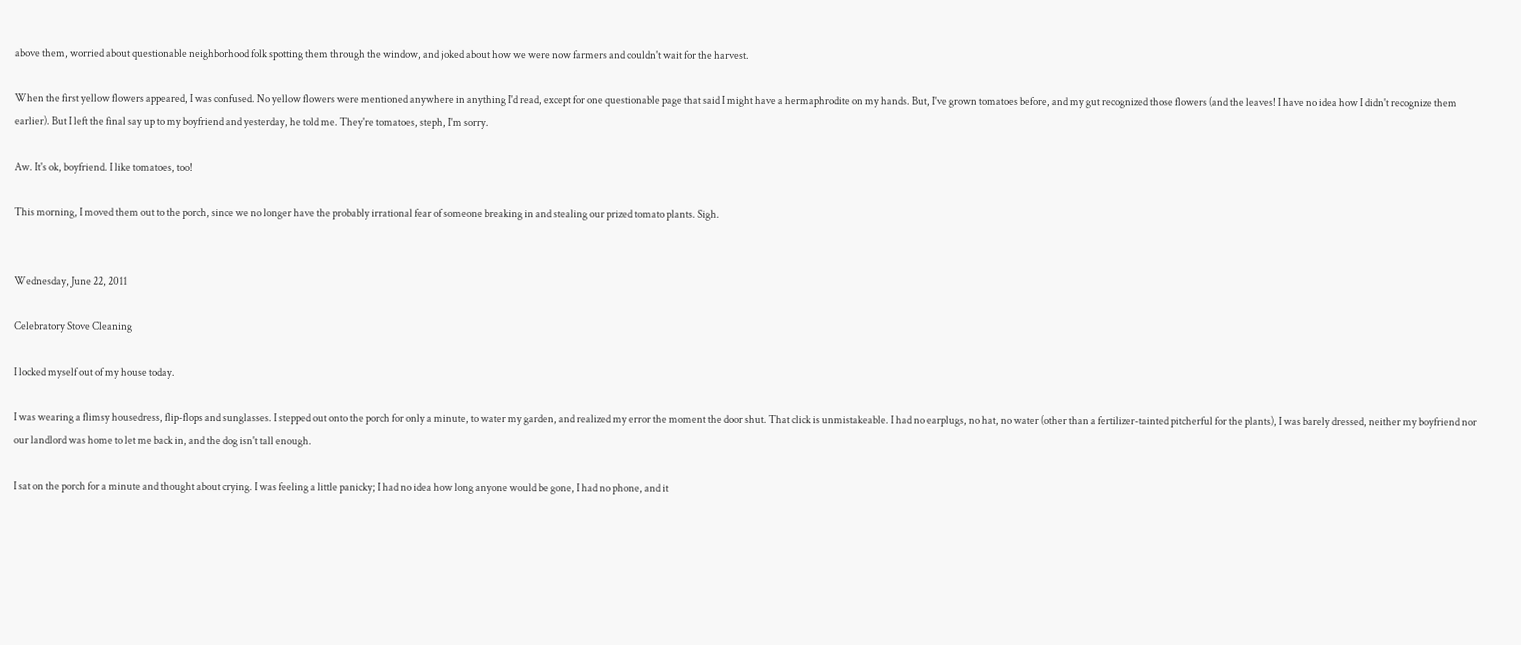above them, worried about questionable neighborhood folk spotting them through the window, and joked about how we were now farmers and couldn't wait for the harvest.

When the first yellow flowers appeared, I was confused. No yellow flowers were mentioned anywhere in anything I'd read, except for one questionable page that said I might have a hermaphrodite on my hands. But, I've grown tomatoes before, and my gut recognized those flowers (and the leaves! I have no idea how I didn't recognize them earlier). But I left the final say up to my boyfriend and yesterday, he told me. They're tomatoes, steph, I'm sorry.

Aw. It's ok, boyfriend. I like tomatoes, too!

This morning, I moved them out to the porch, since we no longer have the probably irrational fear of someone breaking in and stealing our prized tomato plants. Sigh.


Wednesday, June 22, 2011

Celebratory Stove Cleaning

I locked myself out of my house today.

I was wearing a flimsy housedress, flip-flops and sunglasses. I stepped out onto the porch for only a minute, to water my garden, and realized my error the moment the door shut. That click is unmistakeable. I had no earplugs, no hat, no water (other than a fertilizer-tainted pitcherful for the plants), I was barely dressed, neither my boyfriend nor our landlord was home to let me back in, and the dog isn't tall enough.

I sat on the porch for a minute and thought about crying. I was feeling a little panicky; I had no idea how long anyone would be gone, I had no phone, and it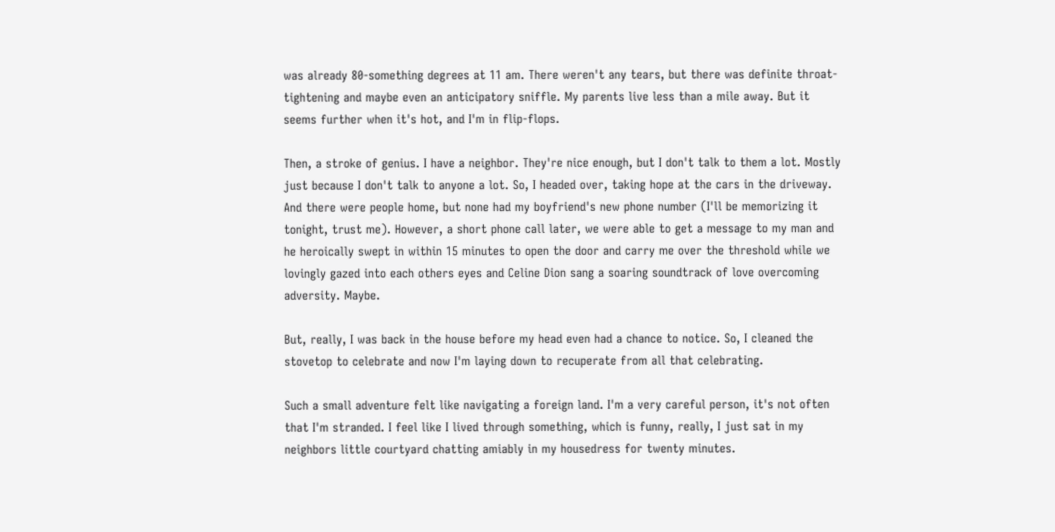was already 80-something degrees at 11 am. There weren't any tears, but there was definite throat-tightening and maybe even an anticipatory sniffle. My parents live less than a mile away. But it seems further when it's hot, and I'm in flip-flops.

Then, a stroke of genius. I have a neighbor. They're nice enough, but I don't talk to them a lot. Mostly just because I don't talk to anyone a lot. So, I headed over, taking hope at the cars in the driveway. And there were people home, but none had my boyfriend's new phone number (I'll be memorizing it tonight, trust me). However, a short phone call later, we were able to get a message to my man and he heroically swept in within 15 minutes to open the door and carry me over the threshold while we lovingly gazed into each others eyes and Celine Dion sang a soaring soundtrack of love overcoming adversity. Maybe.

But, really, I was back in the house before my head even had a chance to notice. So, I cleaned the stovetop to celebrate and now I'm laying down to recuperate from all that celebrating.

Such a small adventure felt like navigating a foreign land. I'm a very careful person, it's not often that I'm stranded. I feel like I lived through something, which is funny, really, I just sat in my neighbors little courtyard chatting amiably in my housedress for twenty minutes.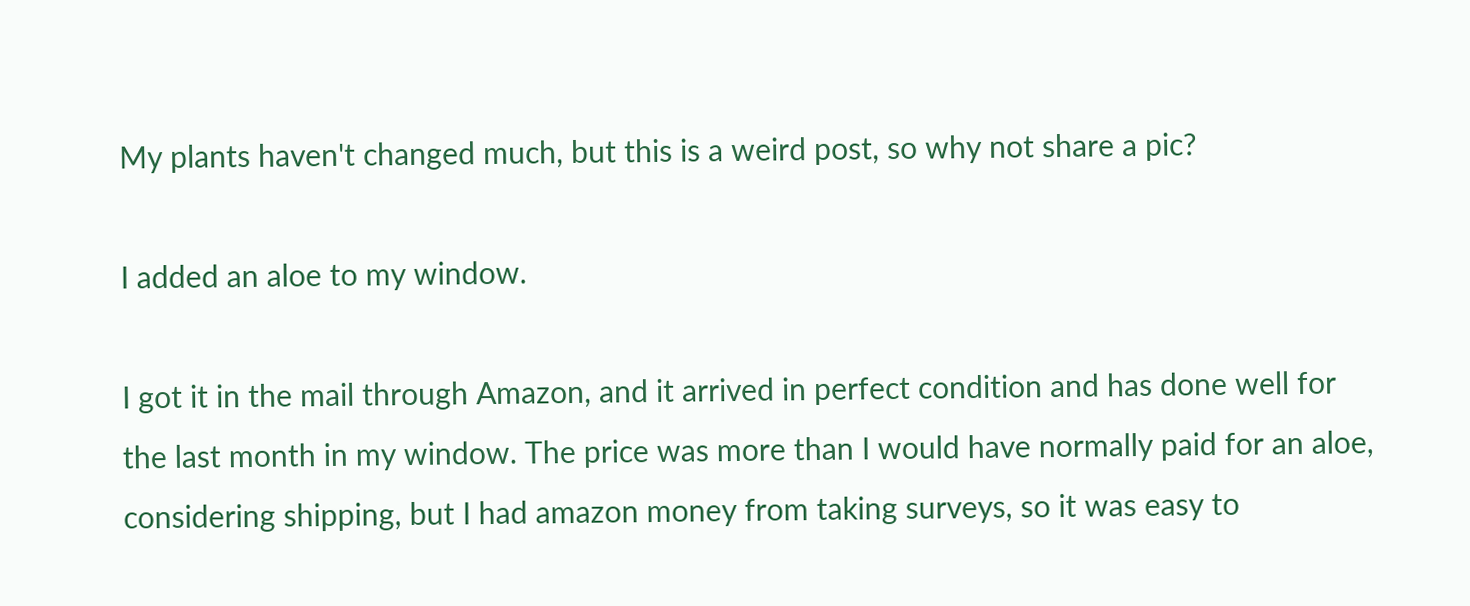My plants haven't changed much, but this is a weird post, so why not share a pic?

I added an aloe to my window.

I got it in the mail through Amazon, and it arrived in perfect condition and has done well for the last month in my window. The price was more than I would have normally paid for an aloe, considering shipping, but I had amazon money from taking surveys, so it was easy to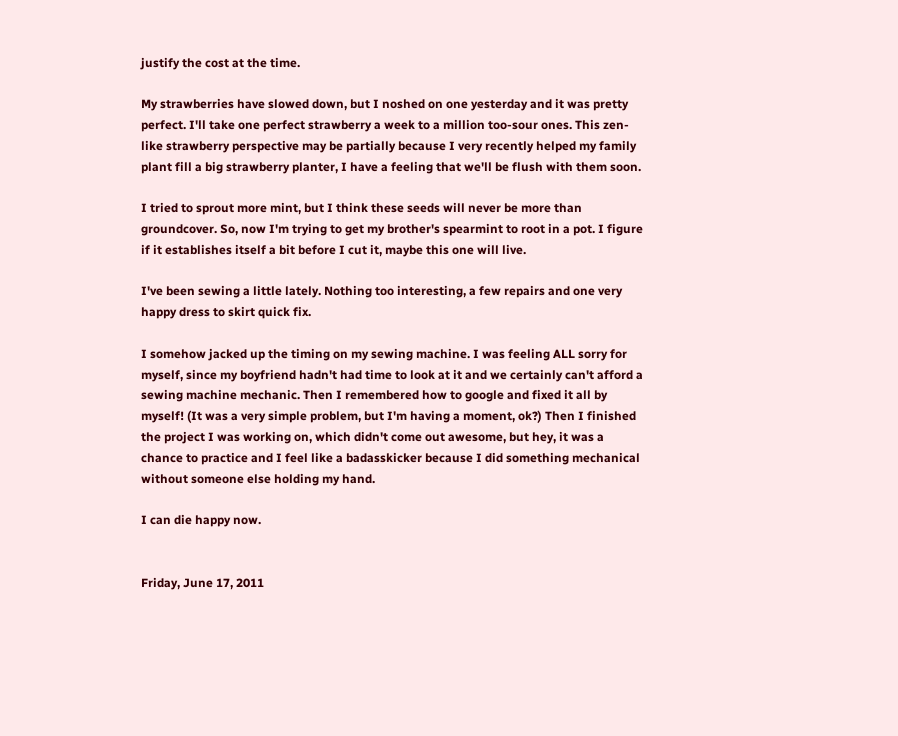justify the cost at the time.

My strawberries have slowed down, but I noshed on one yesterday and it was pretty perfect. I'll take one perfect strawberry a week to a million too-sour ones. This zen-like strawberry perspective may be partially because I very recently helped my family plant fill a big strawberry planter, I have a feeling that we'll be flush with them soon.

I tried to sprout more mint, but I think these seeds will never be more than groundcover. So, now I'm trying to get my brother's spearmint to root in a pot. I figure if it establishes itself a bit before I cut it, maybe this one will live.

I've been sewing a little lately. Nothing too interesting, a few repairs and one very happy dress to skirt quick fix.

I somehow jacked up the timing on my sewing machine. I was feeling ALL sorry for myself, since my boyfriend hadn't had time to look at it and we certainly can't afford a sewing machine mechanic. Then I remembered how to google and fixed it all by myself! (It was a very simple problem, but I'm having a moment, ok?) Then I finished the project I was working on, which didn't come out awesome, but hey, it was a chance to practice and I feel like a badasskicker because I did something mechanical without someone else holding my hand.

I can die happy now.


Friday, June 17, 2011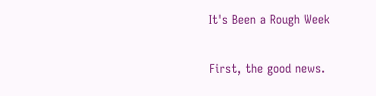It's Been a Rough Week

First, the good news.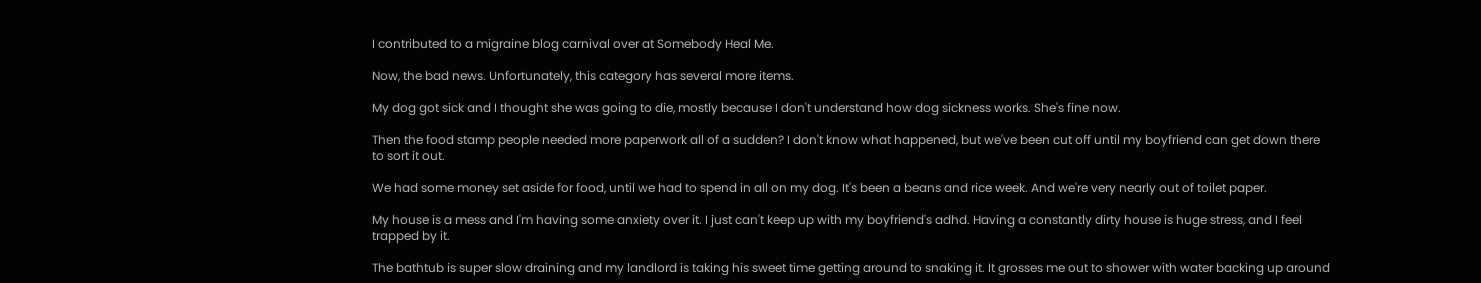I contributed to a migraine blog carnival over at Somebody Heal Me.

Now, the bad news. Unfortunately, this category has several more items.

My dog got sick and I thought she was going to die, mostly because I don't understand how dog sickness works. She's fine now.

Then the food stamp people needed more paperwork all of a sudden? I don't know what happened, but we've been cut off until my boyfriend can get down there to sort it out.

We had some money set aside for food, until we had to spend in all on my dog. It's been a beans and rice week. And we're very nearly out of toilet paper.

My house is a mess and I'm having some anxiety over it. I just can't keep up with my boyfriend's adhd. Having a constantly dirty house is huge stress, and I feel trapped by it.

The bathtub is super slow draining and my landlord is taking his sweet time getting around to snaking it. It grosses me out to shower with water backing up around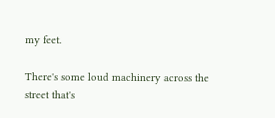my feet.

There's some loud machinery across the street that's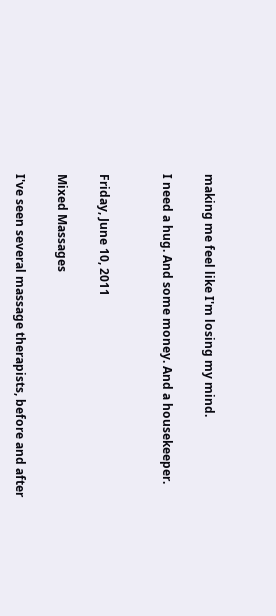making me feel like I'm losing my mind.

I need a hug. And some money. And a housekeeper.


Friday, June 10, 2011

Mixed Massages

I've seen several massage therapists, before and after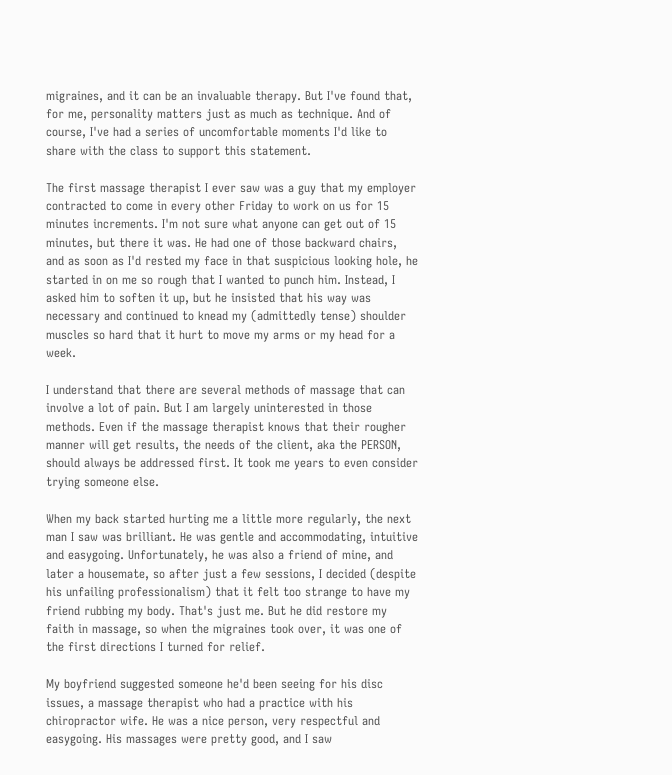migraines, and it can be an invaluable therapy. But I've found that, for me, personality matters just as much as technique. And of course, I've had a series of uncomfortable moments I'd like to share with the class to support this statement.

The first massage therapist I ever saw was a guy that my employer contracted to come in every other Friday to work on us for 15 minutes increments. I'm not sure what anyone can get out of 15 minutes, but there it was. He had one of those backward chairs, and as soon as I'd rested my face in that suspicious looking hole, he started in on me so rough that I wanted to punch him. Instead, I asked him to soften it up, but he insisted that his way was necessary and continued to knead my (admittedly tense) shoulder muscles so hard that it hurt to move my arms or my head for a week.

I understand that there are several methods of massage that can involve a lot of pain. But I am largely uninterested in those methods. Even if the massage therapist knows that their rougher manner will get results, the needs of the client, aka the PERSON, should always be addressed first. It took me years to even consider trying someone else.

When my back started hurting me a little more regularly, the next man I saw was brilliant. He was gentle and accommodating, intuitive and easygoing. Unfortunately, he was also a friend of mine, and later a housemate, so after just a few sessions, I decided (despite his unfailing professionalism) that it felt too strange to have my friend rubbing my body. That's just me. But he did restore my faith in massage, so when the migraines took over, it was one of the first directions I turned for relief.

My boyfriend suggested someone he'd been seeing for his disc issues, a massage therapist who had a practice with his chiropractor wife. He was a nice person, very respectful and easygoing. His massages were pretty good, and I saw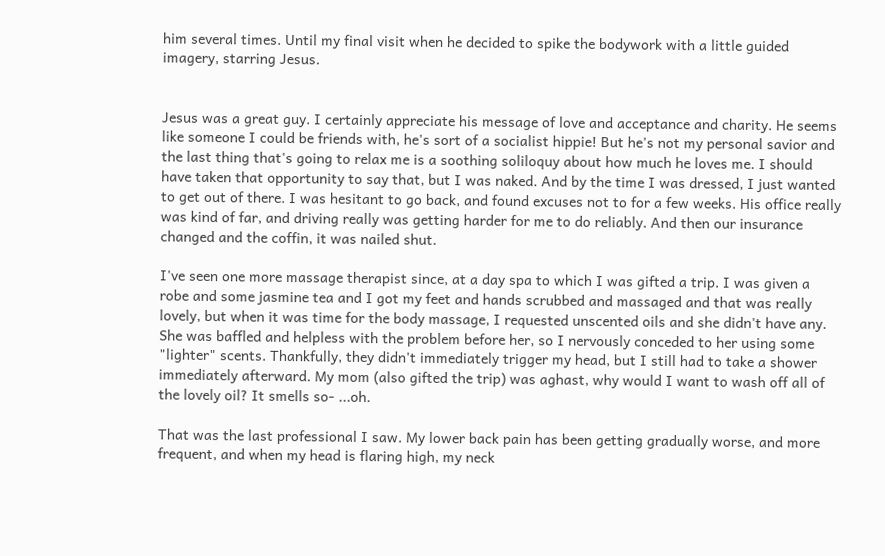him several times. Until my final visit when he decided to spike the bodywork with a little guided imagery, starring Jesus.


Jesus was a great guy. I certainly appreciate his message of love and acceptance and charity. He seems like someone I could be friends with, he's sort of a socialist hippie! But he's not my personal savior and the last thing that's going to relax me is a soothing soliloquy about how much he loves me. I should have taken that opportunity to say that, but I was naked. And by the time I was dressed, I just wanted to get out of there. I was hesitant to go back, and found excuses not to for a few weeks. His office really was kind of far, and driving really was getting harder for me to do reliably. And then our insurance changed and the coffin, it was nailed shut.

I've seen one more massage therapist since, at a day spa to which I was gifted a trip. I was given a robe and some jasmine tea and I got my feet and hands scrubbed and massaged and that was really lovely, but when it was time for the body massage, I requested unscented oils and she didn't have any. She was baffled and helpless with the problem before her, so I nervously conceded to her using some "lighter" scents. Thankfully, they didn't immediately trigger my head, but I still had to take a shower immediately afterward. My mom (also gifted the trip) was aghast, why would I want to wash off all of the lovely oil? It smells so- ...oh.

That was the last professional I saw. My lower back pain has been getting gradually worse, and more frequent, and when my head is flaring high, my neck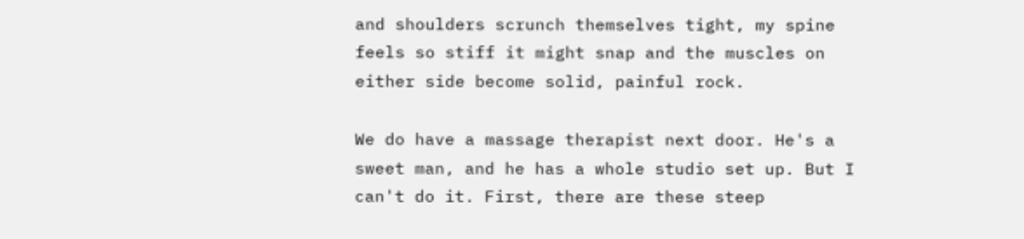and shoulders scrunch themselves tight, my spine feels so stiff it might snap and the muscles on either side become solid, painful rock.

We do have a massage therapist next door. He's a sweet man, and he has a whole studio set up. But I can't do it. First, there are these steep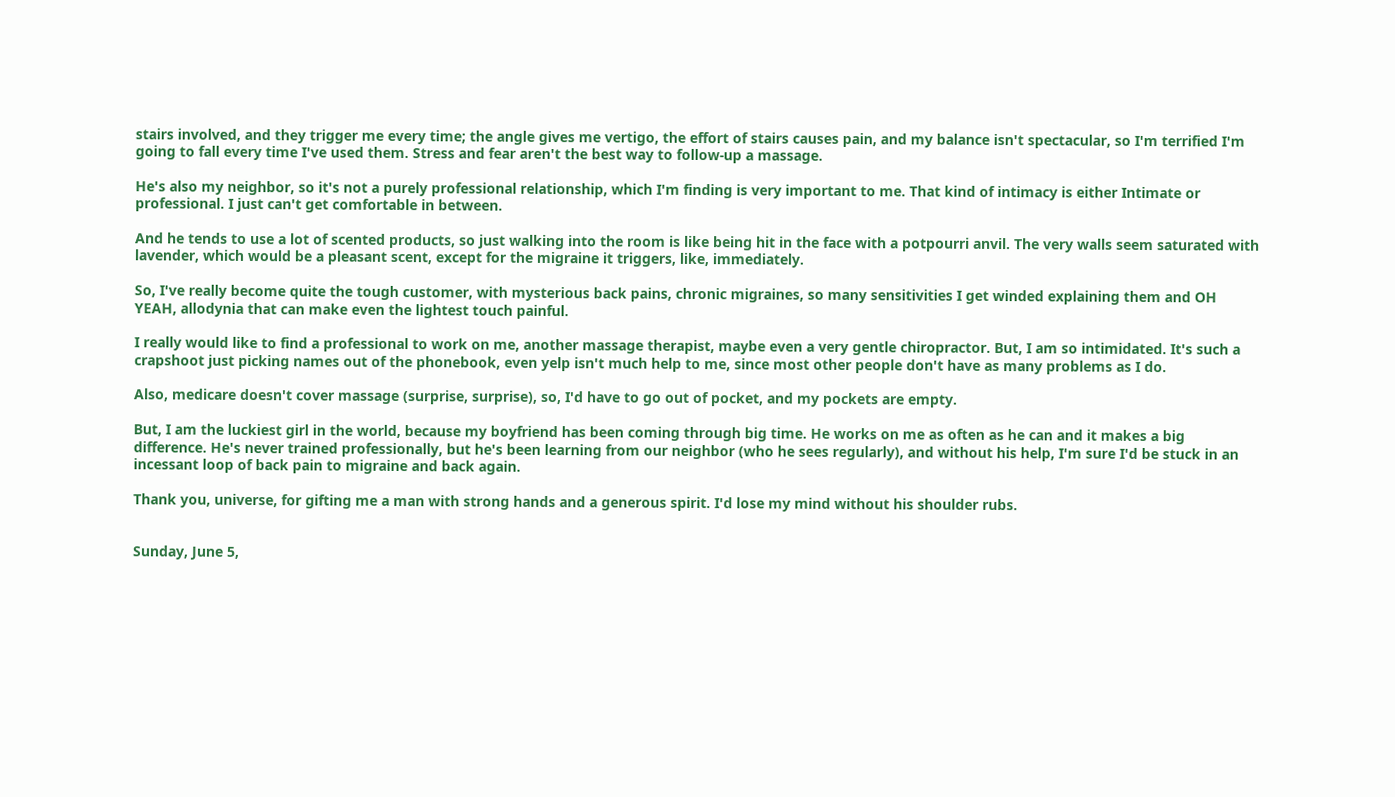stairs involved, and they trigger me every time; the angle gives me vertigo, the effort of stairs causes pain, and my balance isn't spectacular, so I'm terrified I'm going to fall every time I've used them. Stress and fear aren't the best way to follow-up a massage.

He's also my neighbor, so it's not a purely professional relationship, which I'm finding is very important to me. That kind of intimacy is either Intimate or professional. I just can't get comfortable in between.

And he tends to use a lot of scented products, so just walking into the room is like being hit in the face with a potpourri anvil. The very walls seem saturated with lavender, which would be a pleasant scent, except for the migraine it triggers, like, immediately.

So, I've really become quite the tough customer, with mysterious back pains, chronic migraines, so many sensitivities I get winded explaining them and OH YEAH, allodynia that can make even the lightest touch painful.

I really would like to find a professional to work on me, another massage therapist, maybe even a very gentle chiropractor. But, I am so intimidated. It's such a crapshoot just picking names out of the phonebook, even yelp isn't much help to me, since most other people don't have as many problems as I do.

Also, medicare doesn't cover massage (surprise, surprise), so, I'd have to go out of pocket, and my pockets are empty.

But, I am the luckiest girl in the world, because my boyfriend has been coming through big time. He works on me as often as he can and it makes a big difference. He's never trained professionally, but he's been learning from our neighbor (who he sees regularly), and without his help, I'm sure I'd be stuck in an incessant loop of back pain to migraine and back again.

Thank you, universe, for gifting me a man with strong hands and a generous spirit. I'd lose my mind without his shoulder rubs.


Sunday, June 5,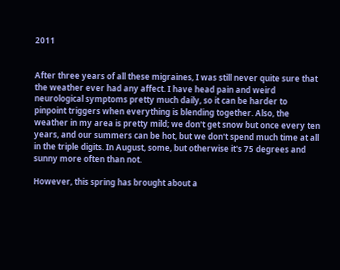2011


After three years of all these migraines, I was still never quite sure that the weather ever had any affect. I have head pain and weird neurological symptoms pretty much daily, so it can be harder to pinpoint triggers when everything is blending together. Also, the weather in my area is pretty mild; we don't get snow but once every ten years, and our summers can be hot, but we don't spend much time at all in the triple digits. In August, some, but otherwise it's 75 degrees and sunny more often than not.

However, this spring has brought about a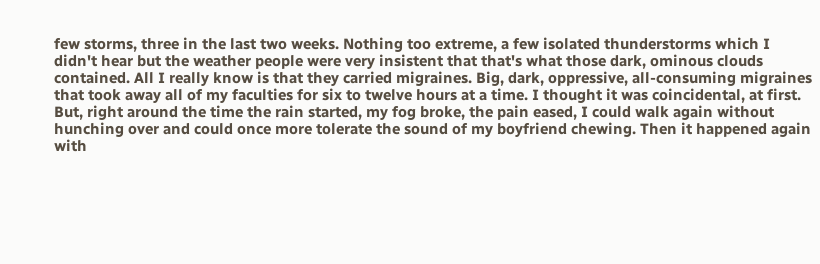few storms, three in the last two weeks. Nothing too extreme, a few isolated thunderstorms which I didn't hear but the weather people were very insistent that that's what those dark, ominous clouds contained. All I really know is that they carried migraines. Big, dark, oppressive, all-consuming migraines that took away all of my faculties for six to twelve hours at a time. I thought it was coincidental, at first. But, right around the time the rain started, my fog broke, the pain eased, I could walk again without hunching over and could once more tolerate the sound of my boyfriend chewing. Then it happened again with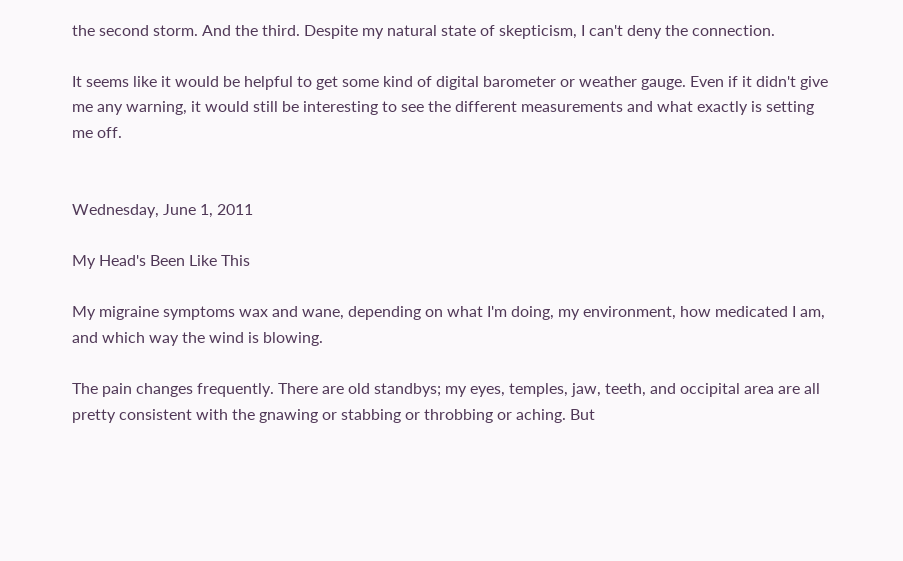the second storm. And the third. Despite my natural state of skepticism, I can't deny the connection.

It seems like it would be helpful to get some kind of digital barometer or weather gauge. Even if it didn't give me any warning, it would still be interesting to see the different measurements and what exactly is setting me off.


Wednesday, June 1, 2011

My Head's Been Like This

My migraine symptoms wax and wane, depending on what I'm doing, my environment, how medicated I am, and which way the wind is blowing.

The pain changes frequently. There are old standbys; my eyes, temples, jaw, teeth, and occipital area are all pretty consistent with the gnawing or stabbing or throbbing or aching. But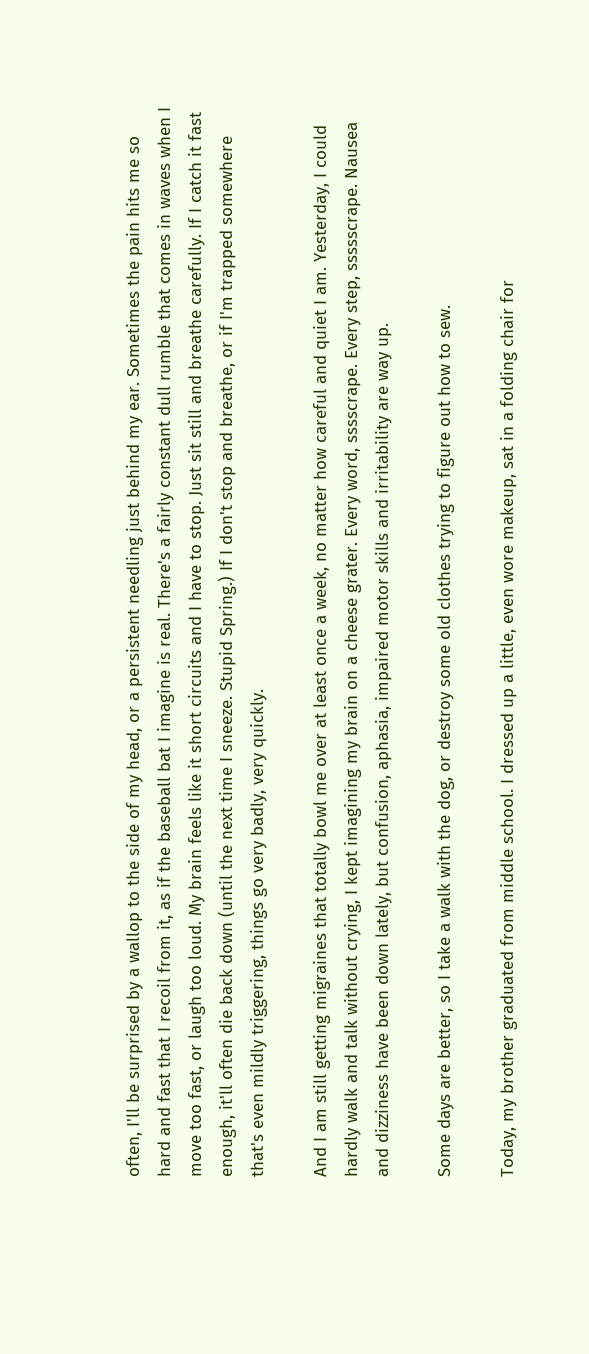often, I'll be surprised by a wallop to the side of my head, or a persistent needling just behind my ear. Sometimes the pain hits me so hard and fast that I recoil from it, as if the baseball bat I imagine is real. There's a fairly constant dull rumble that comes in waves when I move too fast, or laugh too loud. My brain feels like it short circuits and I have to stop. Just sit still and breathe carefully. If I catch it fast enough, it'll often die back down (until the next time I sneeze. Stupid Spring.) If I don't stop and breathe, or if I'm trapped somewhere that's even mildly triggering, things go very badly, very quickly.

And I am still getting migraines that totally bowl me over at least once a week, no matter how careful and quiet I am. Yesterday, I could hardly walk and talk without crying, I kept imagining my brain on a cheese grater. Every word, sssscrape. Every step, ssssscrape. Nausea and dizziness have been down lately, but confusion, aphasia, impaired motor skills and irritability are way up.

Some days are better, so I take a walk with the dog, or destroy some old clothes trying to figure out how to sew.

Today, my brother graduated from middle school. I dressed up a little, even wore makeup, sat in a folding chair for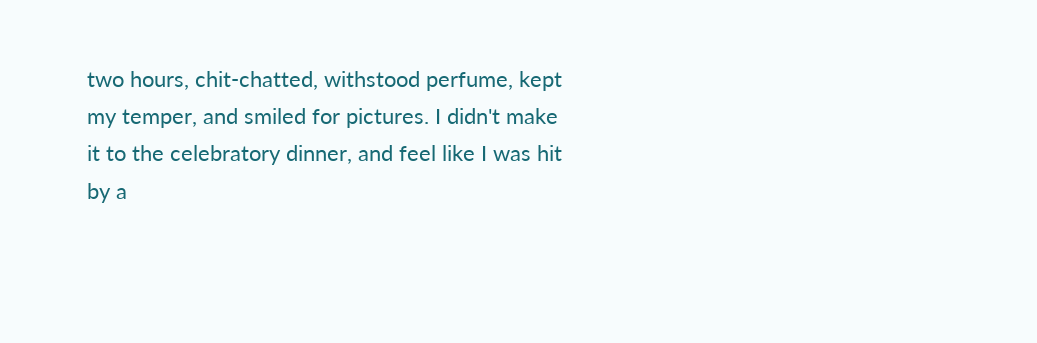two hours, chit-chatted, withstood perfume, kept my temper, and smiled for pictures. I didn't make it to the celebratory dinner, and feel like I was hit by a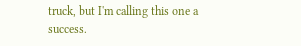truck, but I'm calling this one a success.